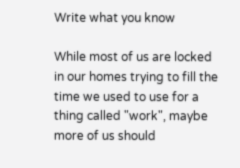Write what you know

While most of us are locked in our homes trying to fill the time we used to use for a thing called "work", maybe more of us should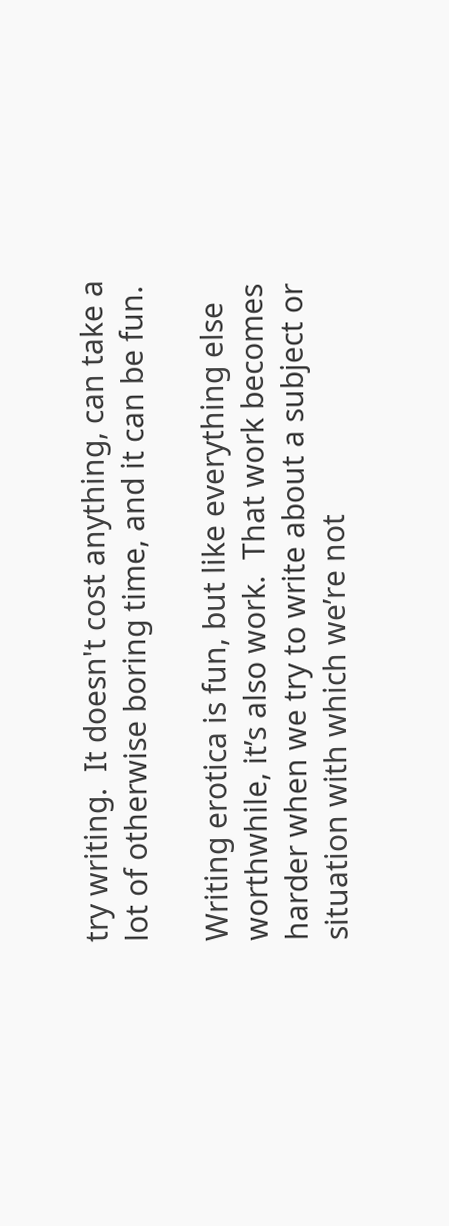try writing.  It doesn't cost anything, can take a lot of otherwise boring time, and it can be fun.

Writing erotica is fun, but like everything else worthwhile, it’s also work.  That work becomes harder when we try to write about a subject or situation with which we’re not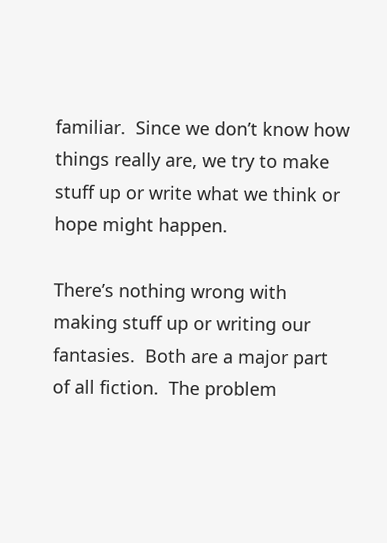familiar.  Since we don’t know how things really are, we try to make stuff up or write what we think or hope might happen.

There’s nothing wrong with making stuff up or writing our fantasies.  Both are a major part of all fiction.  The problem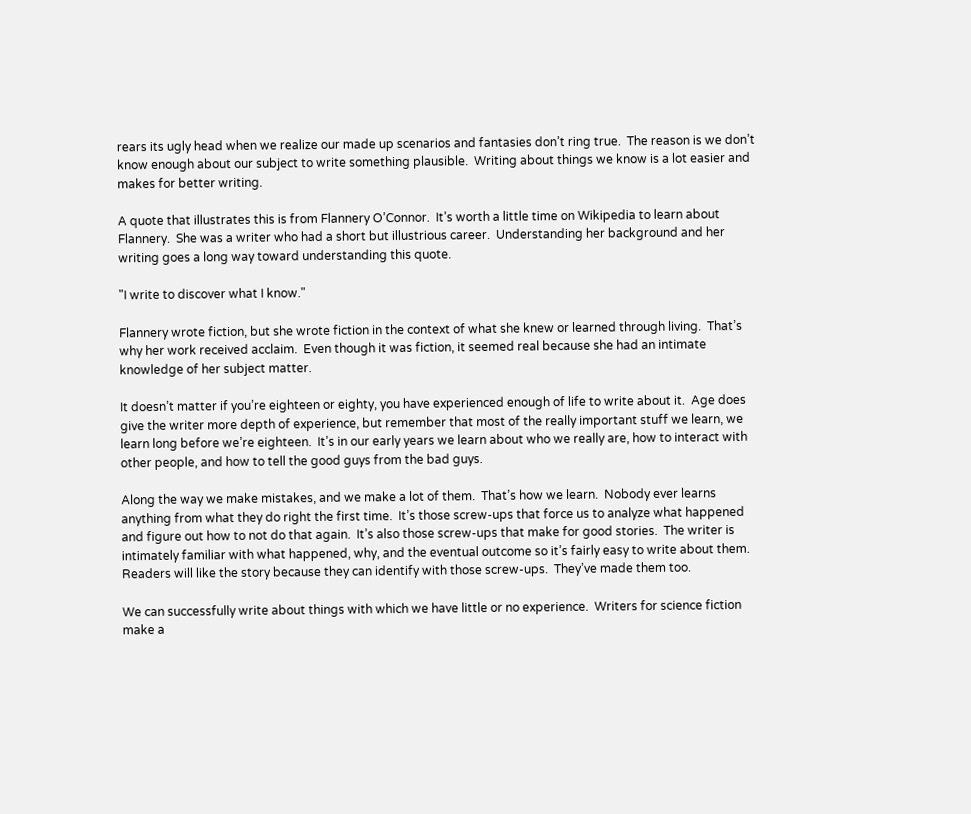rears its ugly head when we realize our made up scenarios and fantasies don’t ring true.  The reason is we don’t know enough about our subject to write something plausible.  Writing about things we know is a lot easier and makes for better writing.

A quote that illustrates this is from Flannery O’Connor.  It’s worth a little time on Wikipedia to learn about Flannery.  She was a writer who had a short but illustrious career.  Understanding her background and her writing goes a long way toward understanding this quote.

"I write to discover what I know."

Flannery wrote fiction, but she wrote fiction in the context of what she knew or learned through living.  That’s why her work received acclaim.  Even though it was fiction, it seemed real because she had an intimate knowledge of her subject matter.

It doesn’t matter if you’re eighteen or eighty, you have experienced enough of life to write about it.  Age does give the writer more depth of experience, but remember that most of the really important stuff we learn, we learn long before we’re eighteen.  It’s in our early years we learn about who we really are, how to interact with other people, and how to tell the good guys from the bad guys.

Along the way we make mistakes, and we make a lot of them.  That’s how we learn.  Nobody ever learns anything from what they do right the first time.  It’s those screw-ups that force us to analyze what happened and figure out how to not do that again.  It’s also those screw-ups that make for good stories.  The writer is intimately familiar with what happened, why, and the eventual outcome so it’s fairly easy to write about them.   Readers will like the story because they can identify with those screw-ups.  They’ve made them too.

We can successfully write about things with which we have little or no experience.  Writers for science fiction make a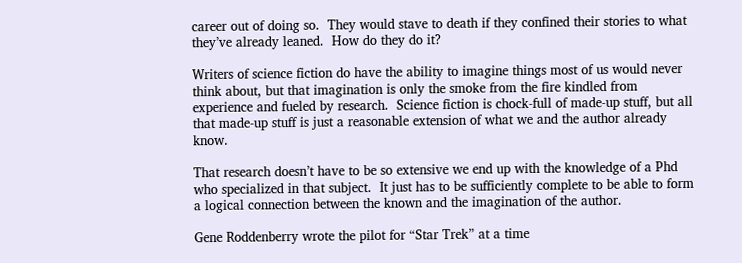career out of doing so.  They would stave to death if they confined their stories to what they’ve already leaned.  How do they do it?

Writers of science fiction do have the ability to imagine things most of us would never think about, but that imagination is only the smoke from the fire kindled from experience and fueled by research.  Science fiction is chock-full of made-up stuff, but all that made-up stuff is just a reasonable extension of what we and the author already know.

That research doesn’t have to be so extensive we end up with the knowledge of a Phd who specialized in that subject.  It just has to be sufficiently complete to be able to form a logical connection between the known and the imagination of the author.

Gene Roddenberry wrote the pilot for “Star Trek” at a time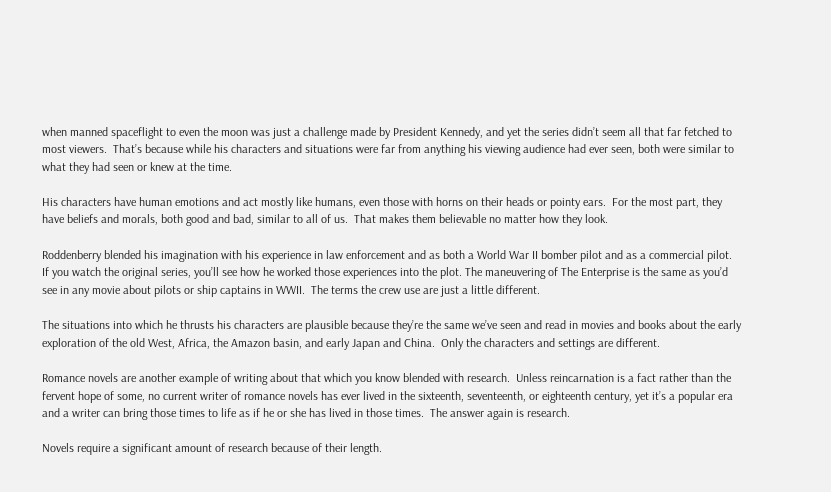when manned spaceflight to even the moon was just a challenge made by President Kennedy, and yet the series didn’t seem all that far fetched to most viewers.  That’s because while his characters and situations were far from anything his viewing audience had ever seen, both were similar to what they had seen or knew at the time.

His characters have human emotions and act mostly like humans, even those with horns on their heads or pointy ears.  For the most part, they have beliefs and morals, both good and bad, similar to all of us.  That makes them believable no matter how they look.

Roddenberry blended his imagination with his experience in law enforcement and as both a World War II bomber pilot and as a commercial pilot.  If you watch the original series, you’ll see how he worked those experiences into the plot. The maneuvering of The Enterprise is the same as you’d see in any movie about pilots or ship captains in WWII.  The terms the crew use are just a little different.

The situations into which he thrusts his characters are plausible because they’re the same we’ve seen and read in movies and books about the early exploration of the old West, Africa, the Amazon basin, and early Japan and China.  Only the characters and settings are different.

Romance novels are another example of writing about that which you know blended with research.  Unless reincarnation is a fact rather than the fervent hope of some, no current writer of romance novels has ever lived in the sixteenth, seventeenth, or eighteenth century, yet it’s a popular era and a writer can bring those times to life as if he or she has lived in those times.  The answer again is research.

Novels require a significant amount of research because of their length.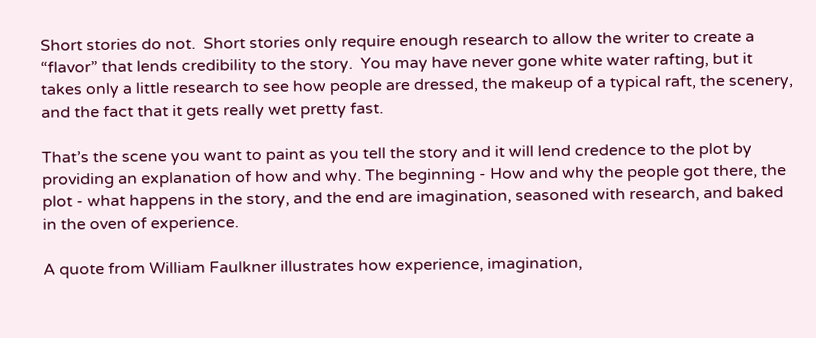Short stories do not.  Short stories only require enough research to allow the writer to create a “flavor” that lends credibility to the story.  You may have never gone white water rafting, but it takes only a little research to see how people are dressed, the makeup of a typical raft, the scenery, and the fact that it gets really wet pretty fast.

That’s the scene you want to paint as you tell the story and it will lend credence to the plot by providing an explanation of how and why. The beginning - How and why the people got there, the plot - what happens in the story, and the end are imagination, seasoned with research, and baked in the oven of experience.

A quote from William Faulkner illustrates how experience, imagination,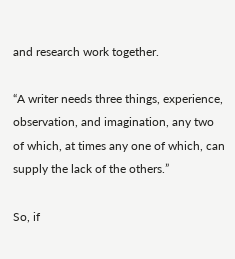and research work together.

“A writer needs three things, experience, observation, and imagination, any two of which, at times any one of which, can supply the lack of the others.”

So, if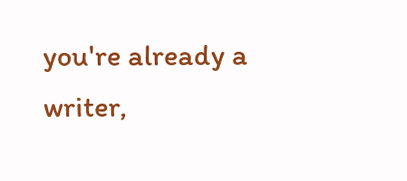you're already a writer,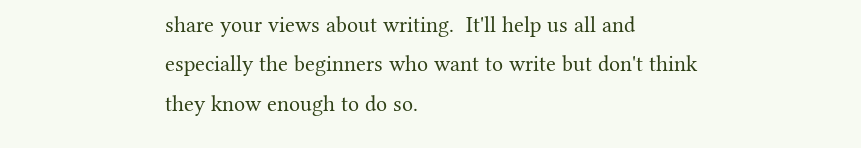share your views about writing.  It'll help us all and especially the beginners who want to write but don't think they know enough to do so.